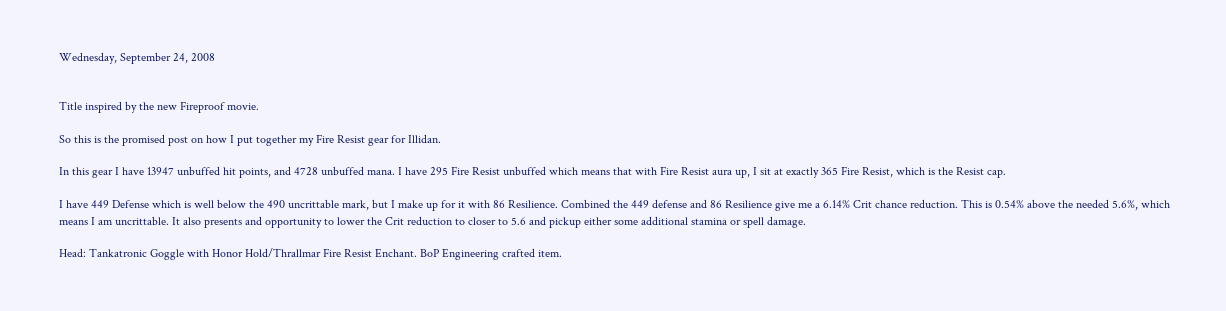Wednesday, September 24, 2008


Title inspired by the new Fireproof movie.

So this is the promised post on how I put together my Fire Resist gear for Illidan.

In this gear I have 13947 unbuffed hit points, and 4728 unbuffed mana. I have 295 Fire Resist unbuffed which means that with Fire Resist aura up, I sit at exactly 365 Fire Resist, which is the Resist cap.

I have 449 Defense which is well below the 490 uncrittable mark, but I make up for it with 86 Resilience. Combined the 449 defense and 86 Resilience give me a 6.14% Crit chance reduction. This is 0.54% above the needed 5.6%, which means I am uncrittable. It also presents and opportunity to lower the Crit reduction to closer to 5.6 and pickup either some additional stamina or spell damage.

Head: Tankatronic Goggle with Honor Hold/Thrallmar Fire Resist Enchant. BoP Engineering crafted item.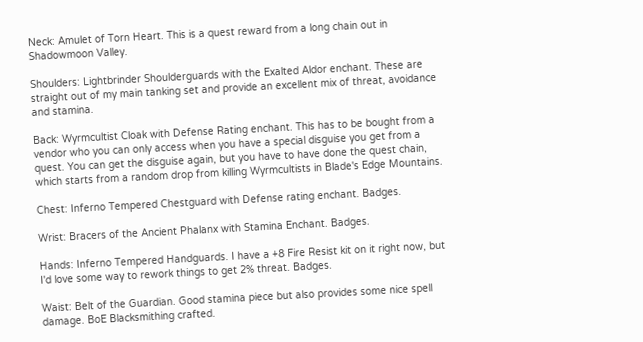Neck: Amulet of Torn Heart. This is a quest reward from a long chain out in Shadowmoon Valley.

Shoulders: Lightbrinder Shoulderguards with the Exalted Aldor enchant. These are straight out of my main tanking set and provide an excellent mix of threat, avoidance and stamina.

Back: Wyrmcultist Cloak with Defense Rating enchant. This has to be bought from a vendor who you can only access when you have a special disguise you get from a quest. You can get the disguise again, but you have to have done the quest chain, which starts from a random drop from killing Wyrmcultists in Blade's Edge Mountains.

Chest: Inferno Tempered Chestguard with Defense rating enchant. Badges.

Wrist: Bracers of the Ancient Phalanx with Stamina Enchant. Badges.

Hands: Inferno Tempered Handguards. I have a +8 Fire Resist kit on it right now, but I'd love some way to rework things to get 2% threat. Badges.

Waist: Belt of the Guardian. Good stamina piece but also provides some nice spell damage. BoE Blacksmithing crafted.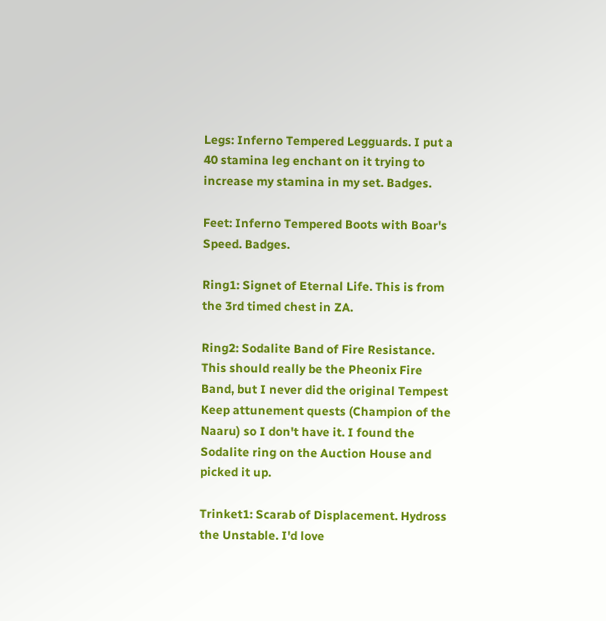Legs: Inferno Tempered Legguards. I put a 40 stamina leg enchant on it trying to increase my stamina in my set. Badges.

Feet: Inferno Tempered Boots with Boar's Speed. Badges.

Ring1: Signet of Eternal Life. This is from the 3rd timed chest in ZA.

Ring2: Sodalite Band of Fire Resistance. This should really be the Pheonix Fire Band, but I never did the original Tempest Keep attunement quests (Champion of the Naaru) so I don't have it. I found the Sodalite ring on the Auction House and picked it up.

Trinket1: Scarab of Displacement. Hydross the Unstable. I'd love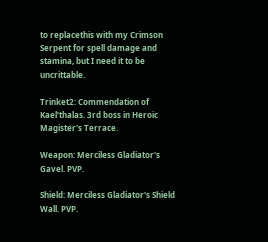to replacethis with my Crimson Serpent for spell damage and stamina, but I need it to be uncrittable.

Trinket2: Commendation of Kael'thalas. 3rd boss in Heroic Magister's Terrace.

Weapon: Merciless Gladiator's Gavel. PVP.

Shield: Merciless Gladiator's Shield Wall. PVP.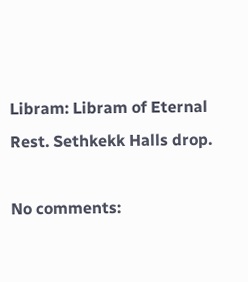Libram: Libram of Eternal Rest. Sethkekk Halls drop.

No comments: